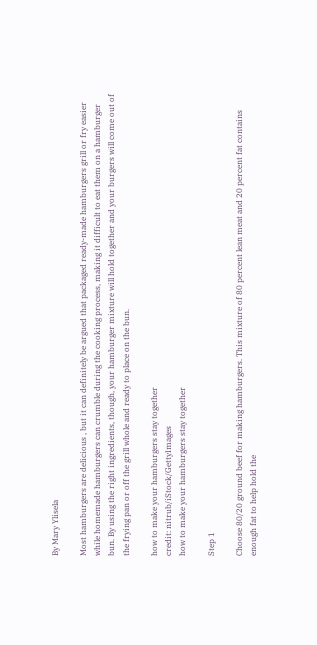By Mary Ylisela

Most hamburgers are delicious , but it can definitely be argued that packaged ready-made hamburgers grill or fry easier while homemade hamburgers can crumble during the cooking process, making it difficult to eat them on a hamburger bun. By using the right ingredients, though, your hamburger mixture will hold together and your burgers will come out of the frying pan or off the grill whole and ready to place on the bun.

how to make your hamburgers stay together
credit: nitrub/iStock/GettyImages
how to make your hamburgers stay together

Step 1

Choose 80/20 ground beef for making hamburgers. This mixture of 80 percent lean meat and 20 percent fat contains enough fat to help hold the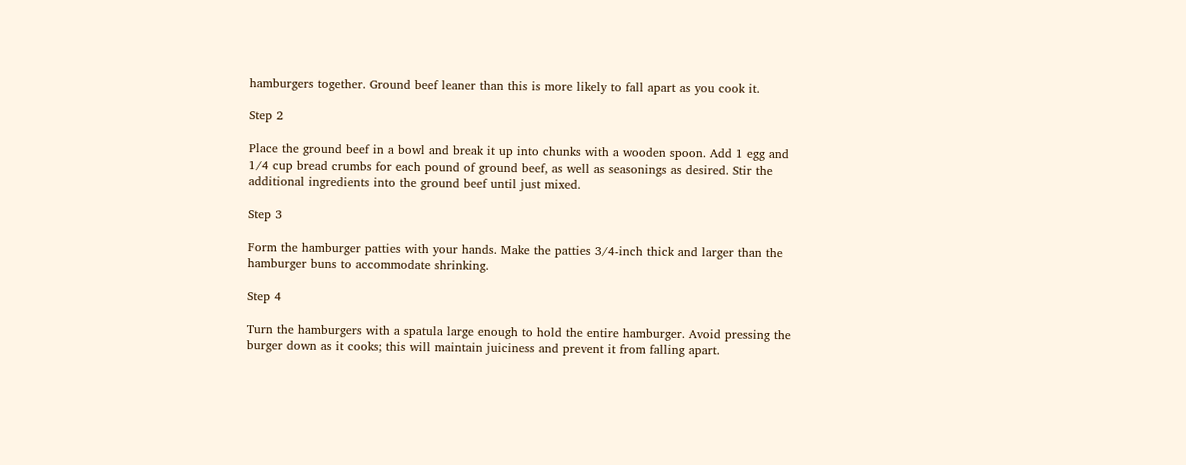hamburgers together. Ground beef leaner than this is more likely to fall apart as you cook it.

Step 2

Place the ground beef in a bowl and break it up into chunks with a wooden spoon. Add 1 egg and 1/4 cup bread crumbs for each pound of ground beef, as well as seasonings as desired. Stir the additional ingredients into the ground beef until just mixed.

Step 3

Form the hamburger patties with your hands. Make the patties 3/4-inch thick and larger than the hamburger buns to accommodate shrinking.

Step 4

Turn the hamburgers with a spatula large enough to hold the entire hamburger. Avoid pressing the burger down as it cooks; this will maintain juiciness and prevent it from falling apart.